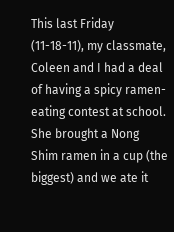This last Friday (11-18-11), my classmate, Coleen and I had a deal of having a spicy ramen-eating contest at school. She brought a Nong Shim ramen in a cup (the biggest) and we ate it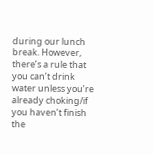during our lunch break. However, there’s a rule that you can’t drink water unless you’re already choking/if you haven’t finish the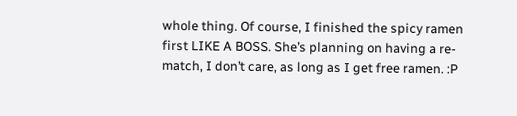whole thing. Of course, I finished the spicy ramen first LIKE A BOSS. She’s planning on having a re-match, I don’t care, as long as I get free ramen. :P